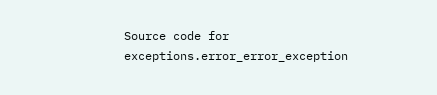Source code for exceptions.error_error_exception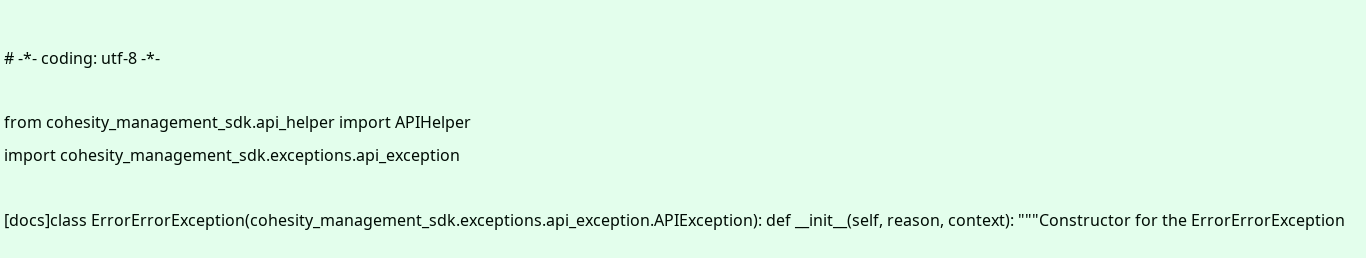# -*- coding: utf-8 -*-

from cohesity_management_sdk.api_helper import APIHelper
import cohesity_management_sdk.exceptions.api_exception

[docs]class ErrorErrorException(cohesity_management_sdk.exceptions.api_exception.APIException): def __init__(self, reason, context): """Constructor for the ErrorErrorException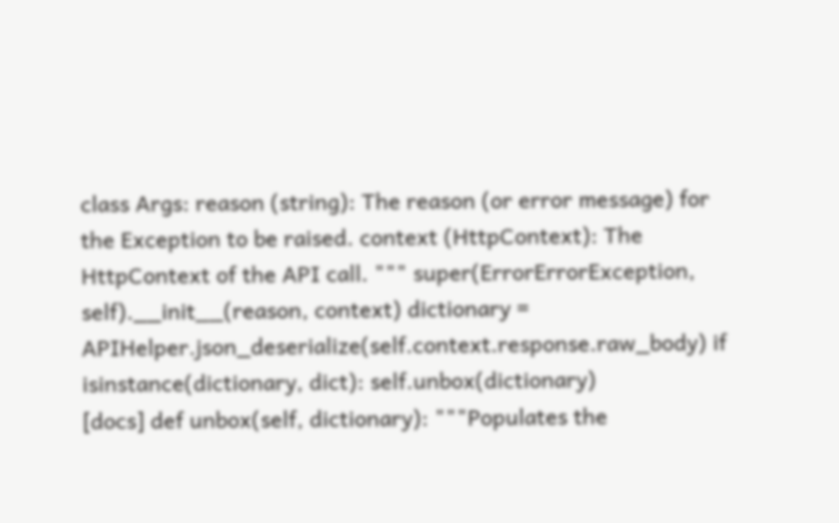class Args: reason (string): The reason (or error message) for the Exception to be raised. context (HttpContext): The HttpContext of the API call. """ super(ErrorErrorException, self).__init__(reason, context) dictionary = APIHelper.json_deserialize(self.context.response.raw_body) if isinstance(dictionary, dict): self.unbox(dictionary)
[docs] def unbox(self, dictionary): """Populates the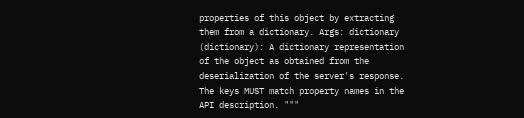properties of this object by extracting them from a dictionary. Args: dictionary (dictionary): A dictionary representation of the object as obtained from the deserialization of the server's response. The keys MUST match property names in the API description. """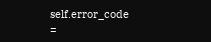self.error_code =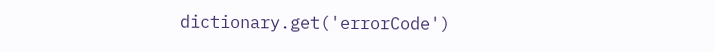dictionary.get('errorCode')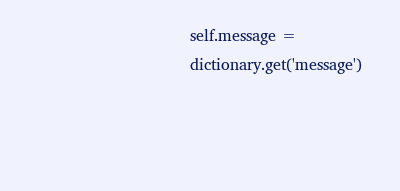self.message = dictionary.get('message')